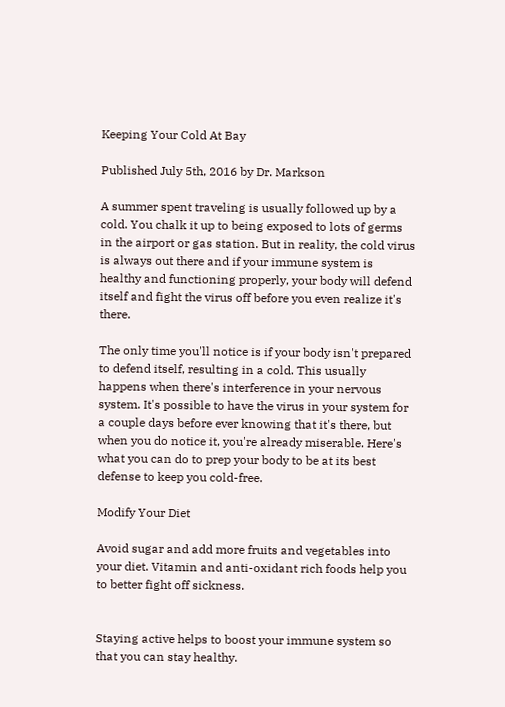Keeping Your Cold At Bay

Published July 5th, 2016 by Dr. Markson

A summer spent traveling is usually followed up by a cold. You chalk it up to being exposed to lots of germs in the airport or gas station. But in reality, the cold virus is always out there and if your immune system is healthy and functioning properly, your body will defend itself and fight the virus off before you even realize it's there.

The only time you'll notice is if your body isn't prepared to defend itself, resulting in a cold. This usually happens when there's interference in your nervous system. It's possible to have the virus in your system for a couple days before ever knowing that it's there, but when you do notice it, you're already miserable. Here's what you can do to prep your body to be at its best defense to keep you cold-free.

Modify Your Diet

Avoid sugar and add more fruits and vegetables into your diet. Vitamin and anti-oxidant rich foods help you to better fight off sickness.


Staying active helps to boost your immune system so that you can stay healthy.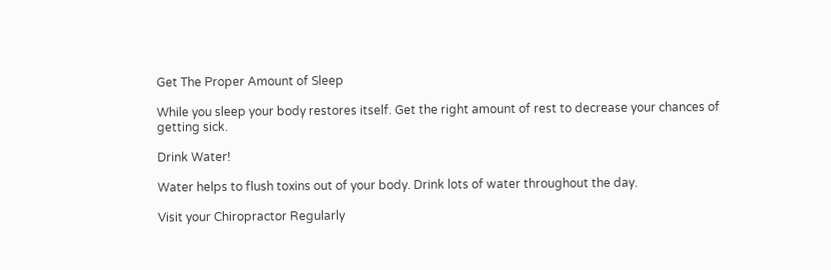Get The Proper Amount of Sleep

While you sleep your body restores itself. Get the right amount of rest to decrease your chances of getting sick.

Drink Water!

Water helps to flush toxins out of your body. Drink lots of water throughout the day.

Visit your Chiropractor Regularly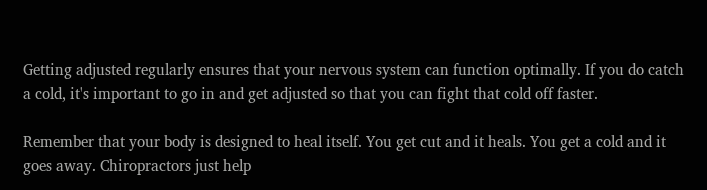Getting adjusted regularly ensures that your nervous system can function optimally. If you do catch a cold, it's important to go in and get adjusted so that you can fight that cold off faster.

Remember that your body is designed to heal itself. You get cut and it heals. You get a cold and it goes away. Chiropractors just help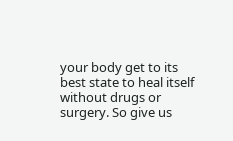your body get to its best state to heal itself without drugs or surgery. So give us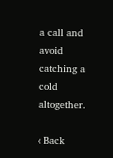a call and avoid catching a cold altogether.

‹ Back